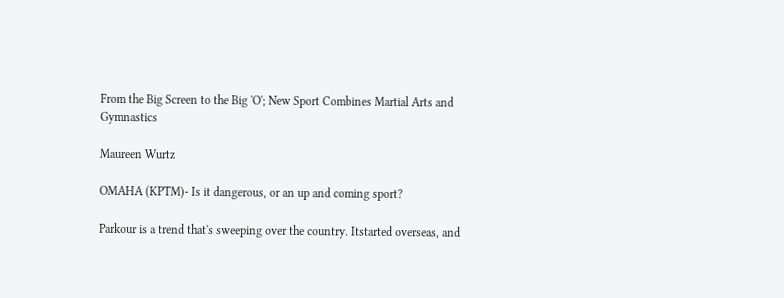From the Big Screen to the Big 'O'; New Sport Combines Martial Arts and Gymnastics

Maureen Wurtz

OMAHA (KPTM)- Is it dangerous, or an up and coming sport?

Parkour is a trend that's sweeping over the country. Itstarted overseas, and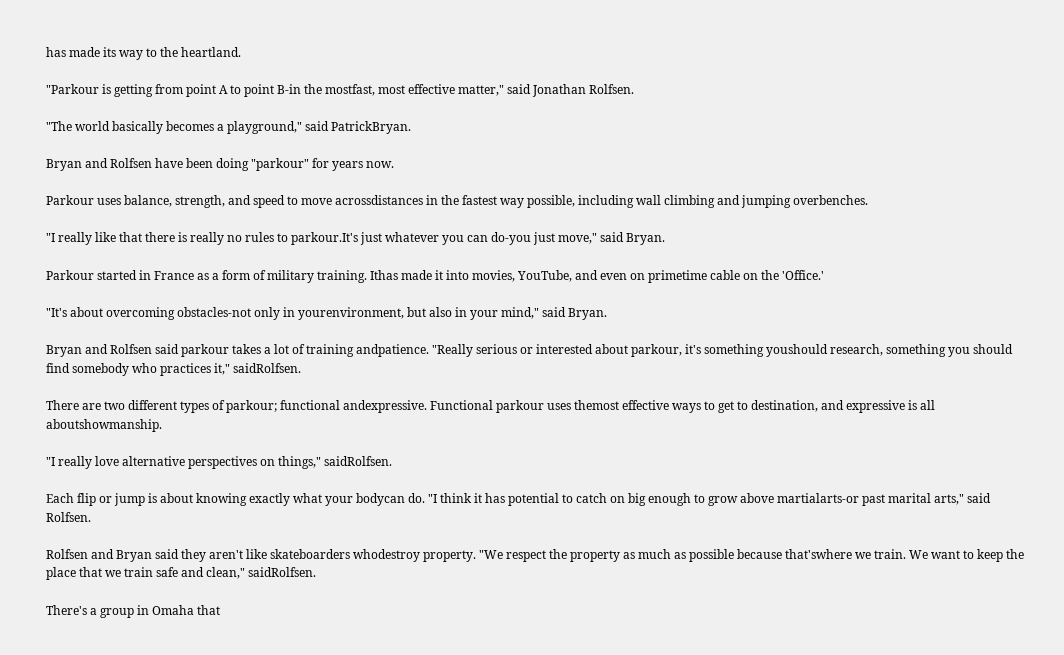has made its way to the heartland.

"Parkour is getting from point A to point B-in the mostfast, most effective matter," said Jonathan Rolfsen.

"The world basically becomes a playground," said PatrickBryan.

Bryan and Rolfsen have been doing "parkour" for years now.

Parkour uses balance, strength, and speed to move acrossdistances in the fastest way possible, including wall climbing and jumping overbenches.

"I really like that there is really no rules to parkour.It's just whatever you can do-you just move," said Bryan.

Parkour started in France as a form of military training. Ithas made it into movies, YouTube, and even on primetime cable on the 'Office.'

"It's about overcoming obstacles-not only in yourenvironment, but also in your mind," said Bryan.

Bryan and Rolfsen said parkour takes a lot of training andpatience. "Really serious or interested about parkour, it's something youshould research, something you should find somebody who practices it," saidRolfsen.

There are two different types of parkour; functional andexpressive. Functional parkour uses themost effective ways to get to destination, and expressive is all aboutshowmanship.

"I really love alternative perspectives on things," saidRolfsen.

Each flip or jump is about knowing exactly what your bodycan do. "I think it has potential to catch on big enough to grow above martialarts-or past marital arts," said Rolfsen.

Rolfsen and Bryan said they aren't like skateboarders whodestroy property. "We respect the property as much as possible because that'swhere we train. We want to keep the place that we train safe and clean," saidRolfsen.

There's a group in Omaha that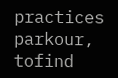practices parkour, tofind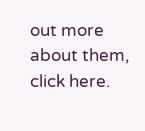out more about them, click here.